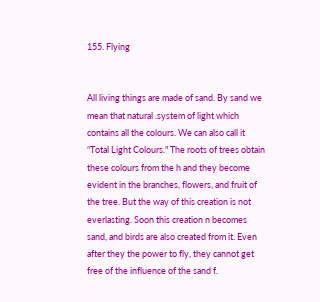155. Flying


All living things are made of sand. By sand we mean that natural .system of light which contains all the colours. We can also call it “Total Light Colours." The roots of trees obtain these colours from the h and they become evident in the branches, flowers, and fruit of the tree. But the way of this creation is not everlasting. Soon this creation n becomes sand, and birds are also created from it. Even after they the power to fly, they cannot get free of the influence of the sand f.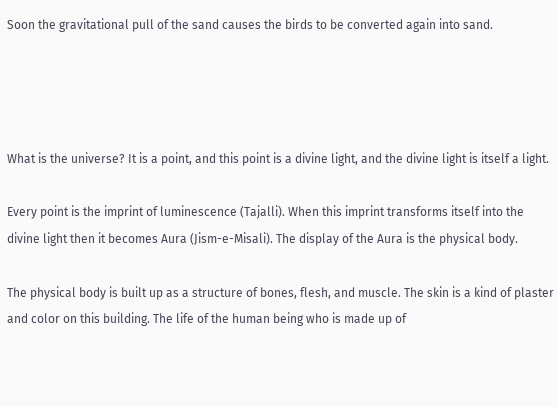Soon the gravitational pull of the sand causes the birds to be converted again into sand.




What is the universe? It is a point, and this point is a divine light, and the divine light is itself a light.

Every point is the imprint of luminescence (Tajalli). When this imprint transforms itself into the divine light then it becomes Aura (Jism-e-Misali). The display of the Aura is the physical body.

The physical body is built up as a structure of bones, flesh, and muscle. The skin is a kind of plaster and color on this building. The life of the human being who is made up of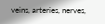veins, arteries, nerves,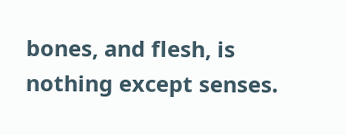bones, and flesh, is nothing except senses.